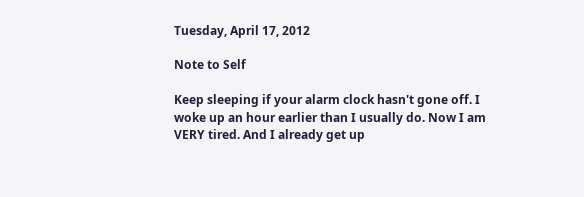Tuesday, April 17, 2012

Note to Self

Keep sleeping if your alarm clock hasn't gone off. I woke up an hour earlier than I usually do. Now I am VERY tired. And I already get up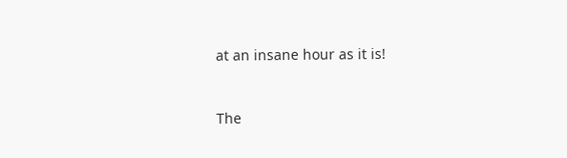at an insane hour as it is!


The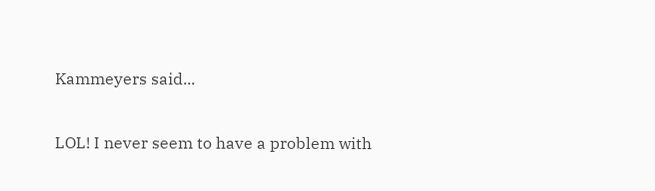Kammeyers said...

LOL! I never seem to have a problem with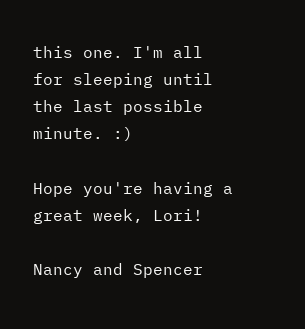this one. I'm all for sleeping until the last possible minute. :)

Hope you're having a great week, Lori!

Nancy and Spencer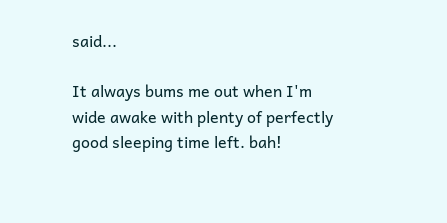said...

It always bums me out when I'm wide awake with plenty of perfectly good sleeping time left. bah!